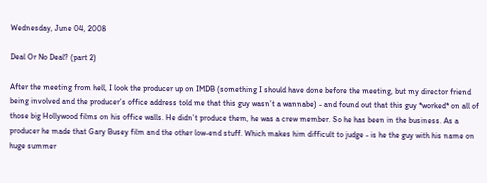Wednesday, June 04, 2008

Deal Or No Deal? (part 2)

After the meeting from hell, I look the producer up on IMDB (something I should have done before the meeting, but my director friend being involved and the producer’s office address told me that this guy wasn’t a wannabe) - and found out that this guy *worked* on all of those big Hollywood films on his office walls. He didn’t produce them, he was a crew member. So he has been in the business. As a producer he made that Gary Busey film and the other low-end stuff. Which makes him difficult to judge - is he the guy with his name on huge summer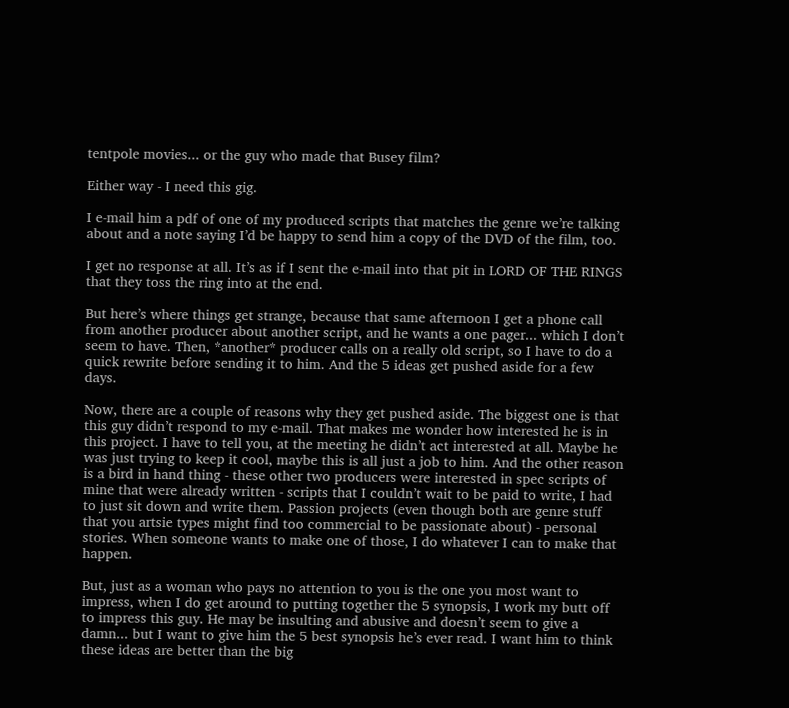tentpole movies... or the guy who made that Busey film?

Either way - I need this gig.

I e-mail him a pdf of one of my produced scripts that matches the genre we’re talking about and a note saying I’d be happy to send him a copy of the DVD of the film, too.

I get no response at all. It’s as if I sent the e-mail into that pit in LORD OF THE RINGS that they toss the ring into at the end.

But here’s where things get strange, because that same afternoon I get a phone call from another producer about another script, and he wants a one pager... which I don’t seem to have. Then, *another* producer calls on a really old script, so I have to do a quick rewrite before sending it to him. And the 5 ideas get pushed aside for a few days.

Now, there are a couple of reasons why they get pushed aside. The biggest one is that this guy didn’t respond to my e-mail. That makes me wonder how interested he is in this project. I have to tell you, at the meeting he didn’t act interested at all. Maybe he was just trying to keep it cool, maybe this is all just a job to him. And the other reason is a bird in hand thing - these other two producers were interested in spec scripts of mine that were already written - scripts that I couldn’t wait to be paid to write, I had to just sit down and write them. Passion projects (even though both are genre stuff that you artsie types might find too commercial to be passionate about) - personal stories. When someone wants to make one of those, I do whatever I can to make that happen.

But, just as a woman who pays no attention to you is the one you most want to impress, when I do get around to putting together the 5 synopsis, I work my butt off to impress this guy. He may be insulting and abusive and doesn’t seem to give a damn... but I want to give him the 5 best synopsis he’s ever read. I want him to think these ideas are better than the big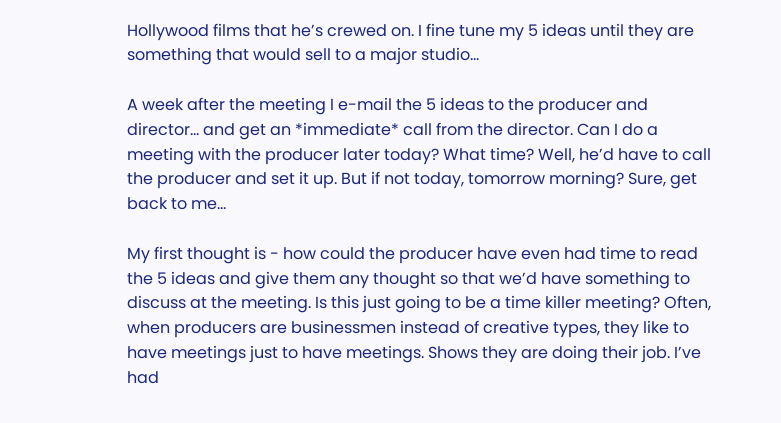Hollywood films that he’s crewed on. I fine tune my 5 ideas until they are something that would sell to a major studio...

A week after the meeting I e-mail the 5 ideas to the producer and director... and get an *immediate* call from the director. Can I do a meeting with the producer later today? What time? Well, he’d have to call the producer and set it up. But if not today, tomorrow morning? Sure, get back to me...

My first thought is - how could the producer have even had time to read the 5 ideas and give them any thought so that we’d have something to discuss at the meeting. Is this just going to be a time killer meeting? Often, when producers are businessmen instead of creative types, they like to have meetings just to have meetings. Shows they are doing their job. I’ve had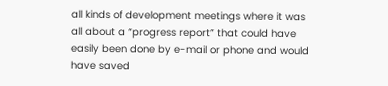all kinds of development meetings where it was all about a “progress report” that could have easily been done by e-mail or phone and would have saved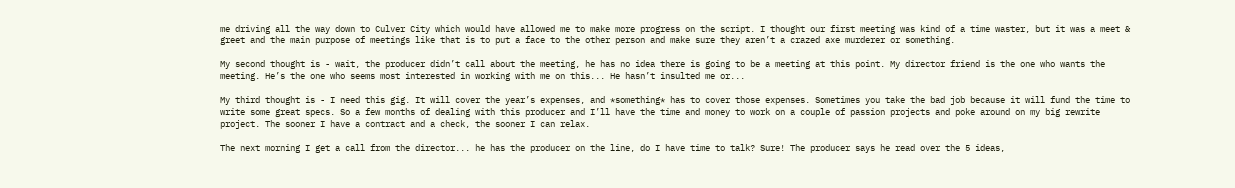me driving all the way down to Culver City which would have allowed me to make more progress on the script. I thought our first meeting was kind of a time waster, but it was a meet & greet and the main purpose of meetings like that is to put a face to the other person and make sure they aren’t a crazed axe murderer or something.

My second thought is - wait, the producer didn’t call about the meeting, he has no idea there is going to be a meeting at this point. My director friend is the one who wants the meeting. He’s the one who seems most interested in working with me on this... He hasn’t insulted me or...

My third thought is - I need this gig. It will cover the year’s expenses, and *something* has to cover those expenses. Sometimes you take the bad job because it will fund the time to write some great specs. So a few months of dealing with this producer and I’ll have the time and money to work on a couple of passion projects and poke around on my big rewrite project. The sooner I have a contract and a check, the sooner I can relax.

The next morning I get a call from the director... he has the producer on the line, do I have time to talk? Sure! The producer says he read over the 5 ideas,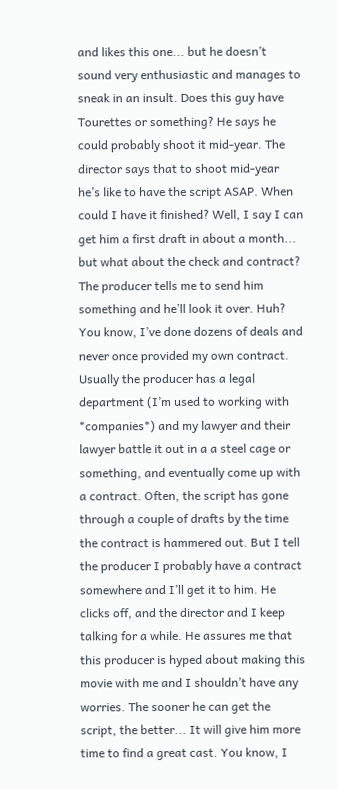and likes this one... but he doesn’t sound very enthusiastic and manages to sneak in an insult. Does this guy have Tourettes or something? He says he could probably shoot it mid-year. The director says that to shoot mid-year he’s like to have the script ASAP. When could I have it finished? Well, I say I can get him a first draft in about a month... but what about the check and contract? The producer tells me to send him something and he’ll look it over. Huh? You know, I’ve done dozens of deals and never once provided my own contract. Usually the producer has a legal department (I’m used to working with *companies*) and my lawyer and their lawyer battle it out in a a steel cage or something, and eventually come up with a contract. Often, the script has gone through a couple of drafts by the time the contract is hammered out. But I tell the producer I probably have a contract somewhere and I’ll get it to him. He clicks off, and the director and I keep talking for a while. He assures me that this producer is hyped about making this movie with me and I shouldn’t have any worries. The sooner he can get the script, the better... It will give him more time to find a great cast. You know, I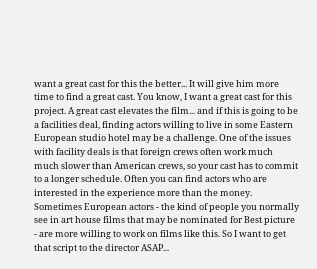want a great cast for this the better... It will give him more time to find a great cast. You know, I want a great cast for this project. A great cast elevates the film... and if this is going to be a facilities deal, finding actors willing to live in some Eastern European studio hotel may be a challenge. One of the issues with facility deals is that foreign crews often work much much slower than American crews, so your cast has to commit to a longer schedule. Often you can find actors who are interested in the experience more than the money. Sometimes European actors - the kind of people you normally see in art house films that may be nominated for Best picture - are more willing to work on films like this. So I want to get that script to the director ASAP...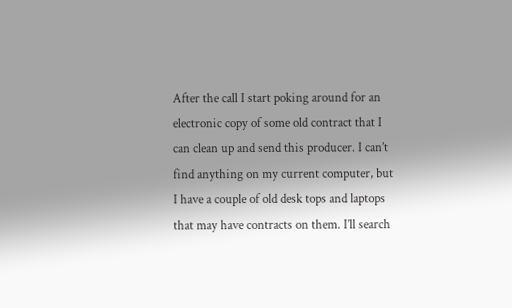After the call I start poking around for an electronic copy of some old contract that I can clean up and send this producer. I can’t find anything on my current computer, but I have a couple of old desk tops and laptops that may have contracts on them. I’ll search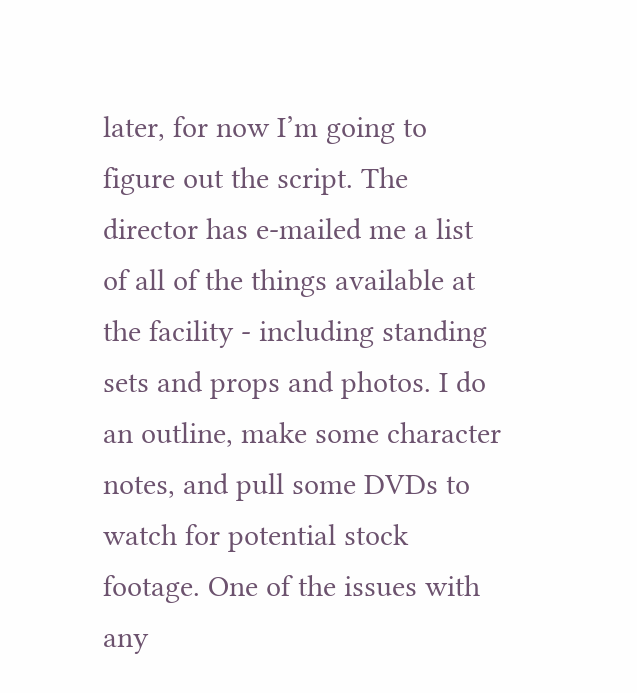later, for now I’m going to figure out the script. The director has e-mailed me a list of all of the things available at the facility - including standing sets and props and photos. I do an outline, make some character notes, and pull some DVDs to watch for potential stock footage. One of the issues with any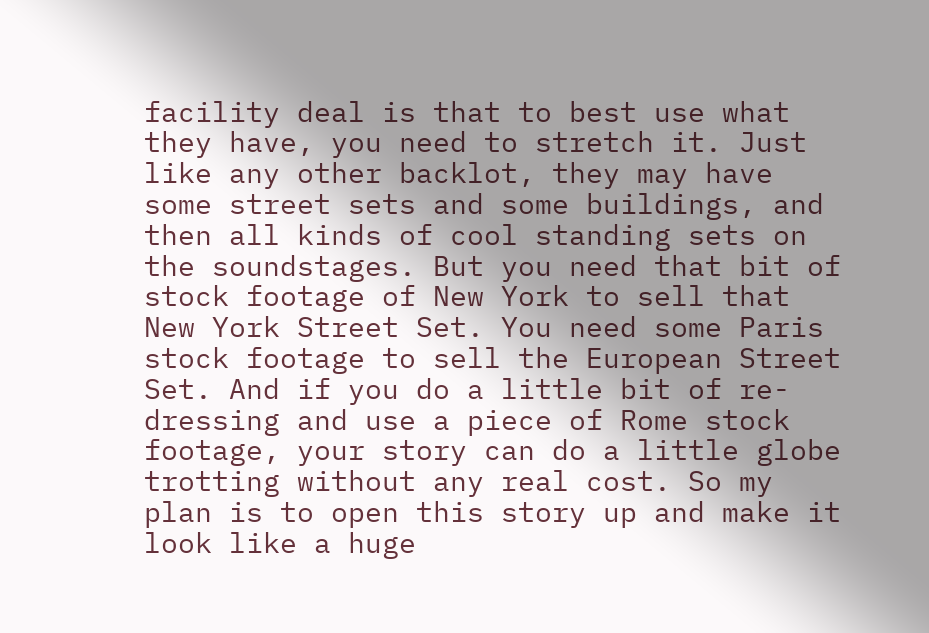facility deal is that to best use what they have, you need to stretch it. Just like any other backlot, they may have some street sets and some buildings, and then all kinds of cool standing sets on the soundstages. But you need that bit of stock footage of New York to sell that New York Street Set. You need some Paris stock footage to sell the European Street Set. And if you do a little bit of re-dressing and use a piece of Rome stock footage, your story can do a little globe trotting without any real cost. So my plan is to open this story up and make it look like a huge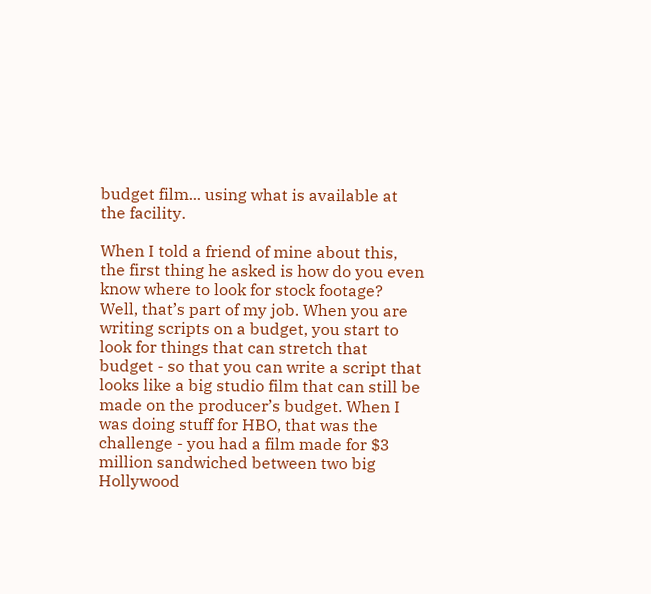budget film... using what is available at the facility.

When I told a friend of mine about this, the first thing he asked is how do you even know where to look for stock footage? Well, that’s part of my job. When you are writing scripts on a budget, you start to look for things that can stretch that budget - so that you can write a script that looks like a big studio film that can still be made on the producer’s budget. When I was doing stuff for HBO, that was the challenge - you had a film made for $3 million sandwiched between two big Hollywood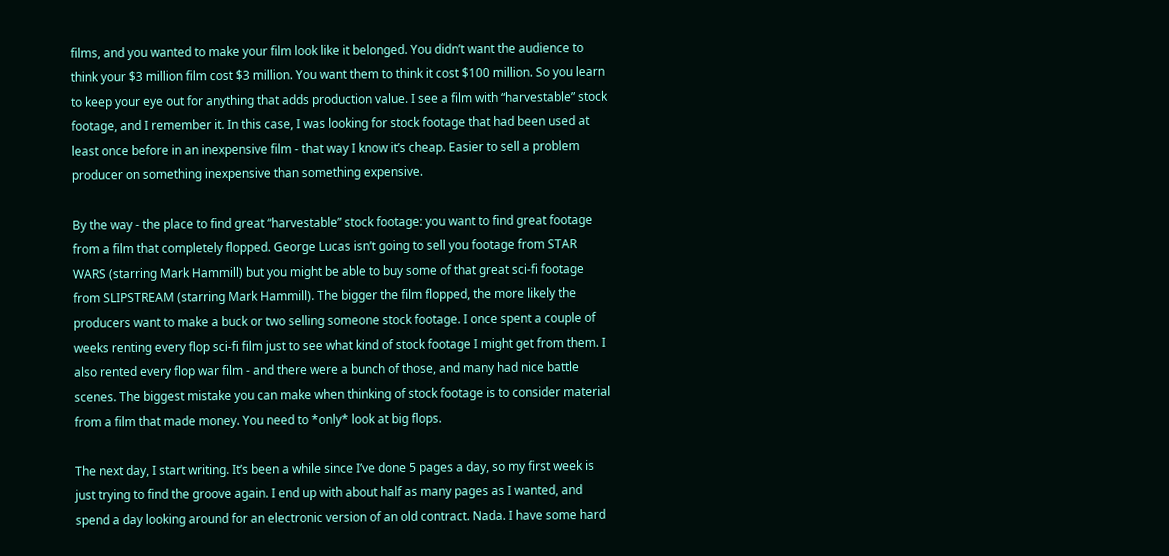films, and you wanted to make your film look like it belonged. You didn’t want the audience to think your $3 million film cost $3 million. You want them to think it cost $100 million. So you learn to keep your eye out for anything that adds production value. I see a film with “harvestable” stock footage, and I remember it. In this case, I was looking for stock footage that had been used at least once before in an inexpensive film - that way I know it’s cheap. Easier to sell a problem producer on something inexpensive than something expensive.

By the way - the place to find great “harvestable” stock footage: you want to find great footage from a film that completely flopped. George Lucas isn’t going to sell you footage from STAR WARS (starring Mark Hammill) but you might be able to buy some of that great sci-fi footage from SLIPSTREAM (starring Mark Hammill). The bigger the film flopped, the more likely the producers want to make a buck or two selling someone stock footage. I once spent a couple of weeks renting every flop sci-fi film just to see what kind of stock footage I might get from them. I also rented every flop war film - and there were a bunch of those, and many had nice battle scenes. The biggest mistake you can make when thinking of stock footage is to consider material from a film that made money. You need to *only* look at big flops.

The next day, I start writing. It’s been a while since I’ve done 5 pages a day, so my first week is just trying to find the groove again. I end up with about half as many pages as I wanted, and spend a day looking around for an electronic version of an old contract. Nada. I have some hard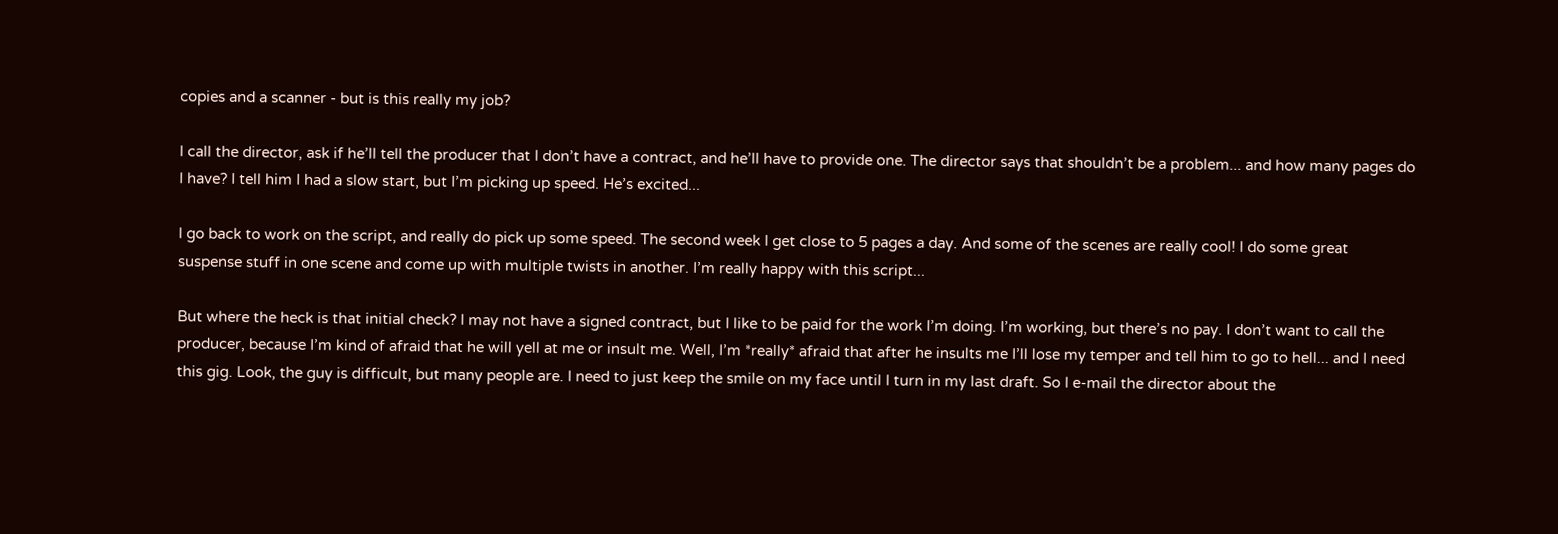copies and a scanner - but is this really my job?

I call the director, ask if he’ll tell the producer that I don’t have a contract, and he’ll have to provide one. The director says that shouldn’t be a problem... and how many pages do I have? I tell him I had a slow start, but I’m picking up speed. He’s excited...

I go back to work on the script, and really do pick up some speed. The second week I get close to 5 pages a day. And some of the scenes are really cool! I do some great suspense stuff in one scene and come up with multiple twists in another. I’m really happy with this script...

But where the heck is that initial check? I may not have a signed contract, but I like to be paid for the work I’m doing. I’m working, but there’s no pay. I don’t want to call the producer, because I’m kind of afraid that he will yell at me or insult me. Well, I’m *really* afraid that after he insults me I’ll lose my temper and tell him to go to hell... and I need this gig. Look, the guy is difficult, but many people are. I need to just keep the smile on my face until I turn in my last draft. So I e-mail the director about the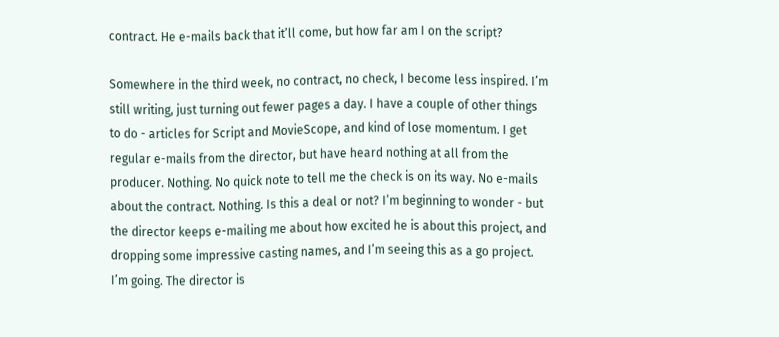contract. He e-mails back that it’ll come, but how far am I on the script?

Somewhere in the third week, no contract, no check, I become less inspired. I’m still writing, just turning out fewer pages a day. I have a couple of other things to do - articles for Script and MovieScope, and kind of lose momentum. I get regular e-mails from the director, but have heard nothing at all from the producer. Nothing. No quick note to tell me the check is on its way. No e-mails about the contract. Nothing. Is this a deal or not? I’m beginning to wonder - but the director keeps e-mailing me about how excited he is about this project, and dropping some impressive casting names, and I’m seeing this as a go project. I’m going. The director is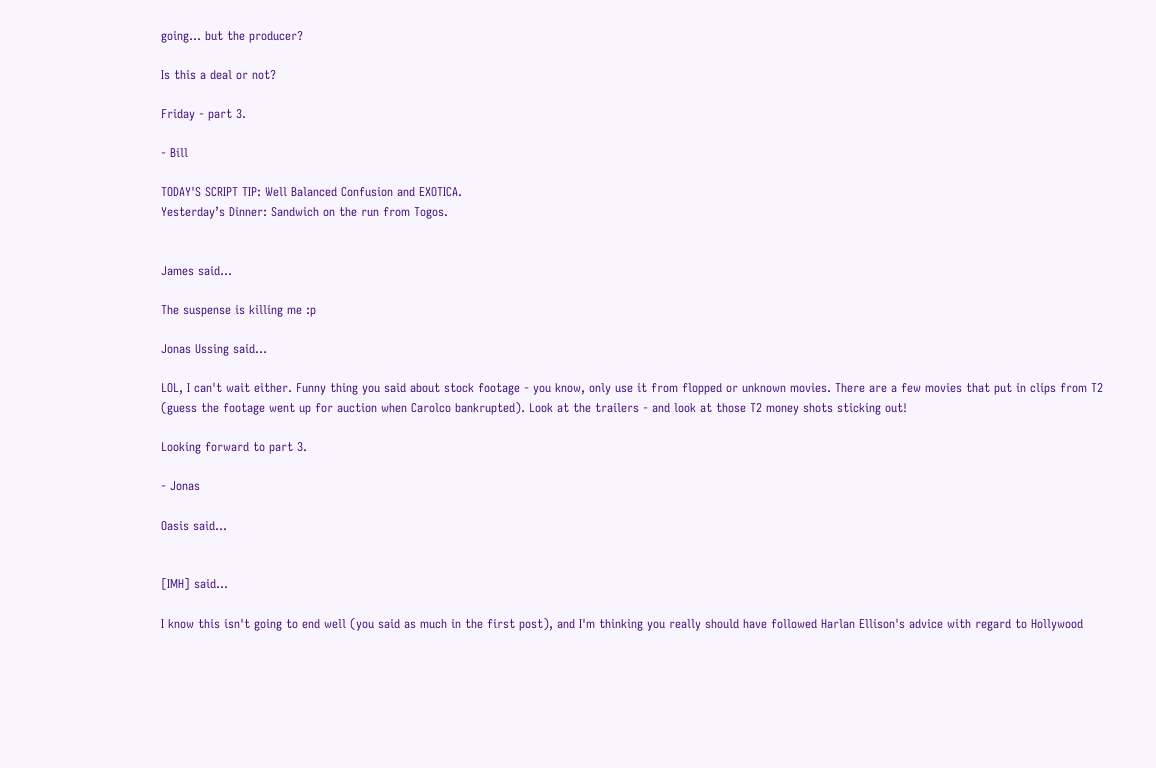going... but the producer?

Is this a deal or not?

Friday - part 3.

- Bill

TODAY'S SCRIPT TIP: Well Balanced Confusion and EXOTICA.
Yesterday’s Dinner: Sandwich on the run from Togos.


James said...

The suspense is killing me :p

Jonas Ussing said...

LOL, I can't wait either. Funny thing you said about stock footage - you know, only use it from flopped or unknown movies. There are a few movies that put in clips from T2 (guess the footage went up for auction when Carolco bankrupted). Look at the trailers - and look at those T2 money shots sticking out!

Looking forward to part 3.

- Jonas

Oasis said...


[IMH] said...

I know this isn't going to end well (you said as much in the first post), and I'm thinking you really should have followed Harlan Ellison's advice with regard to Hollywood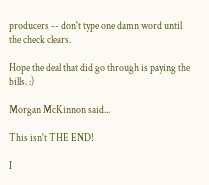producers -- don't type one damn word until the check clears.

Hope the deal that did go through is paying the bills. :)

Morgan McKinnon said...

This isn't THE END!

I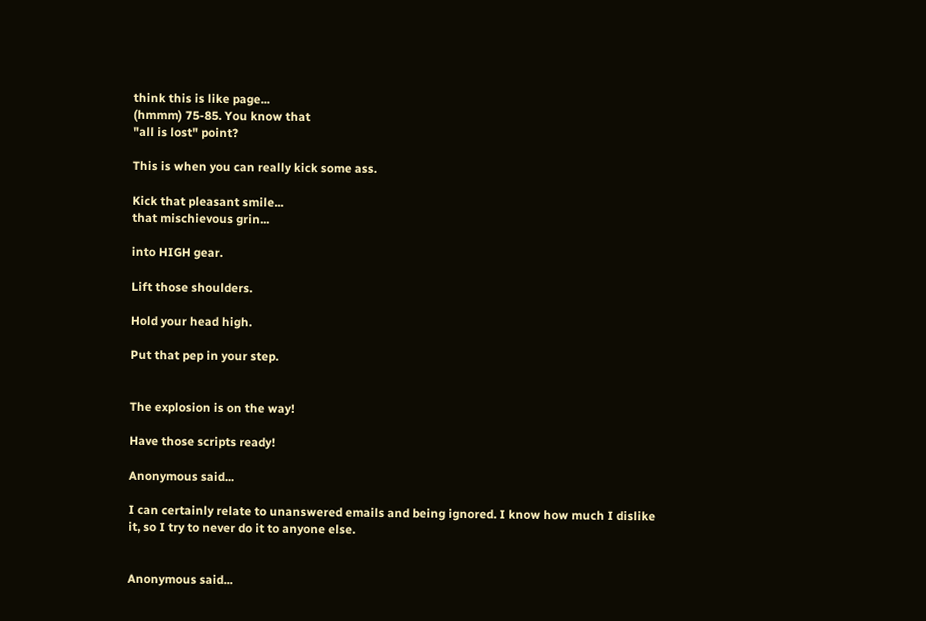think this is like page...
(hmmm) 75-85. You know that
"all is lost" point?

This is when you can really kick some ass.

Kick that pleasant smile...
that mischievous grin...

into HIGH gear.

Lift those shoulders.

Hold your head high.

Put that pep in your step.


The explosion is on the way!

Have those scripts ready!

Anonymous said...

I can certainly relate to unanswered emails and being ignored. I know how much I dislike it, so I try to never do it to anyone else.


Anonymous said...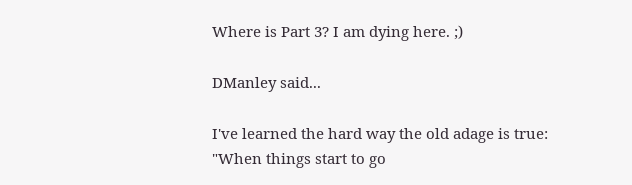Where is Part 3? I am dying here. ;)

DManley said...

I've learned the hard way the old adage is true:
"When things start to go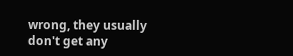wrong, they usually don't get any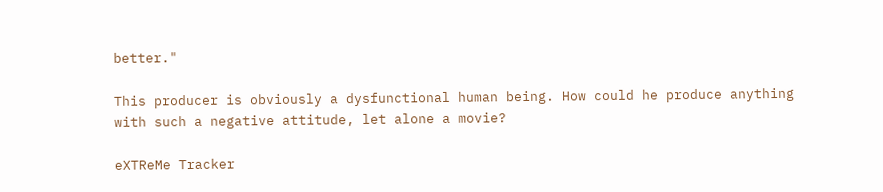better."

This producer is obviously a dysfunctional human being. How could he produce anything with such a negative attitude, let alone a movie?

eXTReMe Tracker